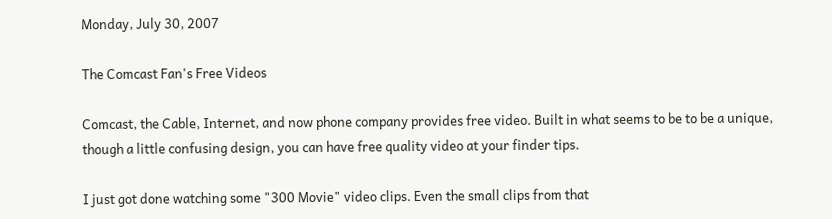Monday, July 30, 2007

The Comcast Fan's Free Videos

Comcast, the Cable, Internet, and now phone company provides free video. Built in what seems to be to be a unique, though a little confusing design, you can have free quality video at your finder tips.

I just got done watching some "300 Movie" video clips. Even the small clips from that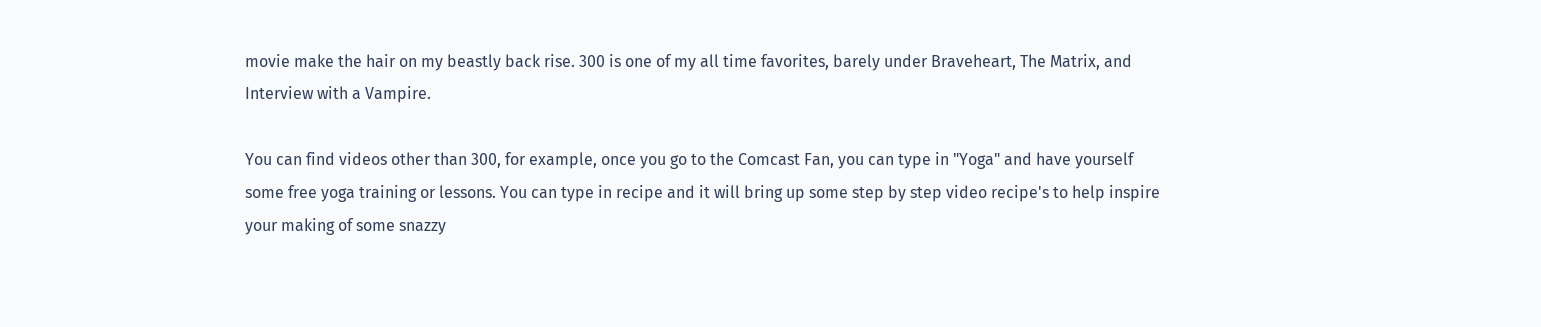movie make the hair on my beastly back rise. 300 is one of my all time favorites, barely under Braveheart, The Matrix, and Interview with a Vampire.

You can find videos other than 300, for example, once you go to the Comcast Fan, you can type in "Yoga" and have yourself some free yoga training or lessons. You can type in recipe and it will bring up some step by step video recipe's to help inspire your making of some snazzy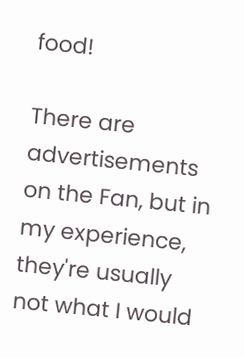food!

There are advertisements on the Fan, but in my experience, they're usually not what I would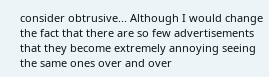consider obtrusive... Although I would change the fact that there are so few advertisements that they become extremely annoying seeing the same ones over and over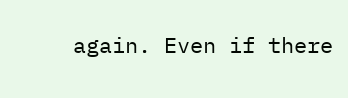again. Even if there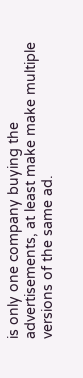is only one company buying the advertisements, at least make make multiple versions of the same ad.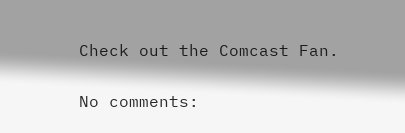Check out the Comcast Fan.

No comments: